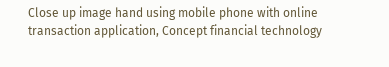Close up image hand using mobile phone with online transaction application, Concept financial technology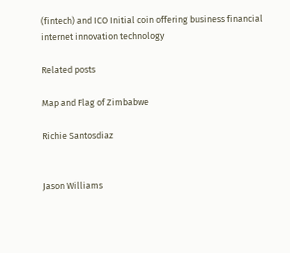(fintech) and ICO Initial coin offering business financial internet innovation technology

Related posts

Map and Flag of Zimbabwe

Richie Santosdiaz


Jason Williams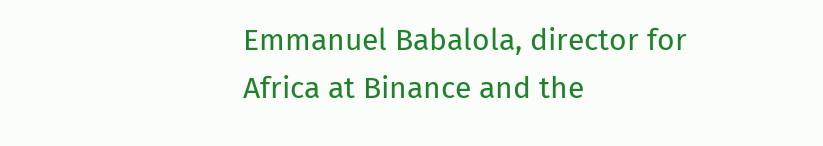Emmanuel Babalola, director for Africa at Binance and the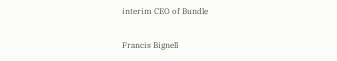interim CEO of Bundle

Francis Bignell